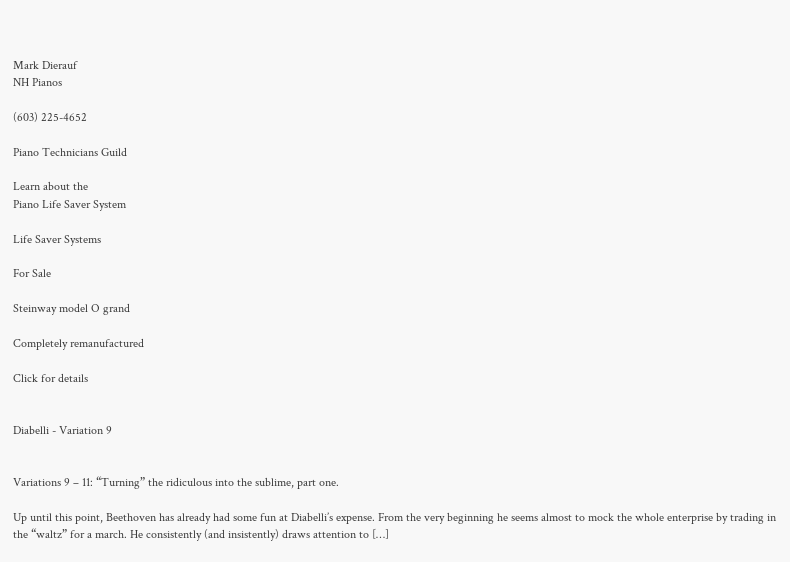Mark Dierauf
NH Pianos

(603) 225-4652

Piano Technicians Guild

Learn about the
Piano Life Saver System

Life Saver Systems

For Sale

Steinway model O grand

Completely remanufactured

Click for details


Diabelli - Variation 9


Variations 9 – 11: “Turning” the ridiculous into the sublime, part one.

Up until this point, Beethoven has already had some fun at Diabelli’s expense. From the very beginning he seems almost to mock the whole enterprise by trading in the “waltz” for a march. He consistently (and insistently) draws attention to […]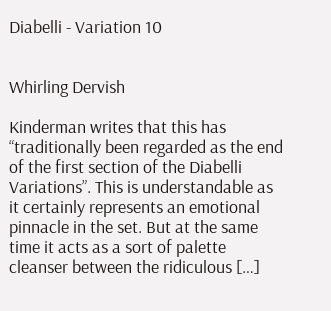Diabelli - Variation 10


Whirling Dervish

Kinderman writes that this has “traditionally been regarded as the end of the first section of the Diabelli Variations”. This is understandable as it certainly represents an emotional pinnacle in the set. But at the same time it acts as a sort of palette cleanser between the ridiculous […]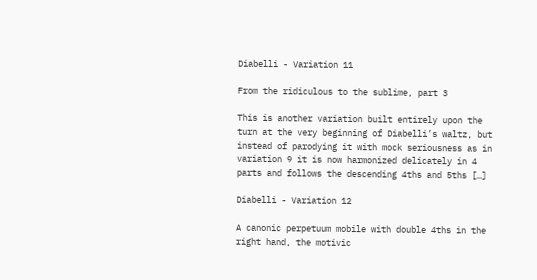Diabelli - Variation 11

From the ridiculous to the sublime, part 3

This is another variation built entirely upon the turn at the very beginning of Diabelli’s waltz, but instead of parodying it with mock seriousness as in variation 9 it is now harmonized delicately in 4 parts and follows the descending 4ths and 5ths […]

Diabelli - Variation 12

A canonic perpetuum mobile with double 4ths in the right hand, the motivic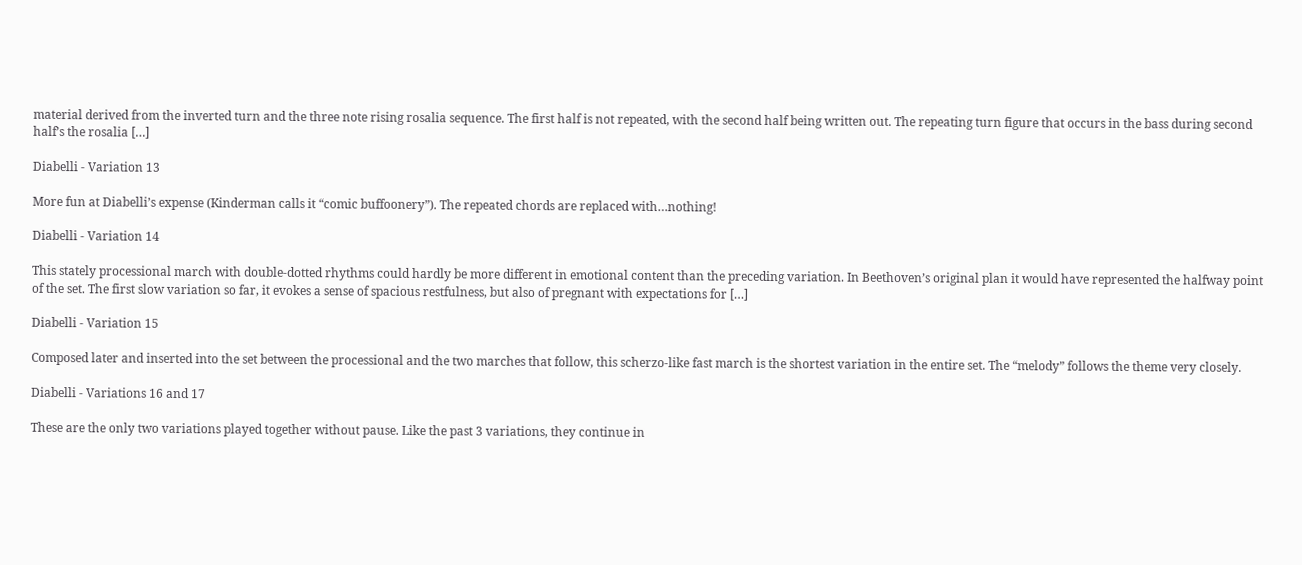material derived from the inverted turn and the three note rising rosalia sequence. The first half is not repeated, with the second half being written out. The repeating turn figure that occurs in the bass during second half’s the rosalia […]

Diabelli - Variation 13

More fun at Diabelli’s expense (Kinderman calls it “comic buffoonery”). The repeated chords are replaced with…nothing!

Diabelli - Variation 14

This stately processional march with double-dotted rhythms could hardly be more different in emotional content than the preceding variation. In Beethoven’s original plan it would have represented the halfway point of the set. The first slow variation so far, it evokes a sense of spacious restfulness, but also of pregnant with expectations for […]

Diabelli - Variation 15

Composed later and inserted into the set between the processional and the two marches that follow, this scherzo-like fast march is the shortest variation in the entire set. The “melody” follows the theme very closely.

Diabelli - Variations 16 and 17

These are the only two variations played together without pause. Like the past 3 variations, they continue in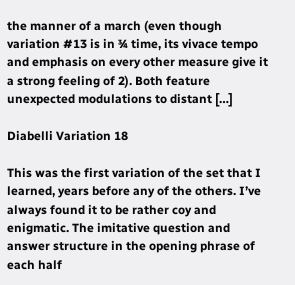the manner of a march (even though variation #13 is in ¾ time, its vivace tempo and emphasis on every other measure give it a strong feeling of 2). Both feature unexpected modulations to distant […]

Diabelli Variation 18

This was the first variation of the set that I learned, years before any of the others. I’ve always found it to be rather coy and enigmatic. The imitative question and answer structure in the opening phrase of each half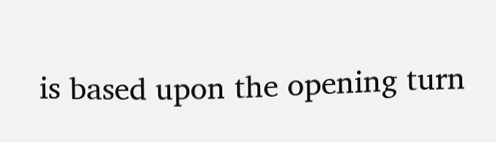is based upon the opening turn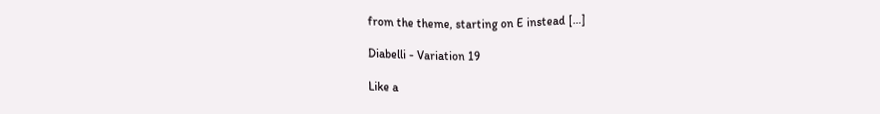from the theme, starting on E instead […]

Diabelli - Variation 19

Like a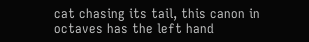cat chasing its tail, this canon in octaves has the left hand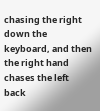chasing the right down the keyboard, and then the right hand chases the left back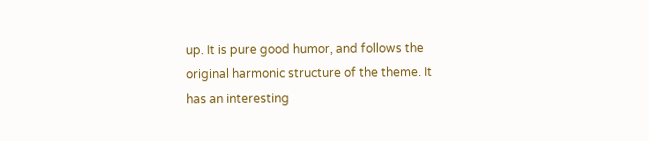up. It is pure good humor, and follows the original harmonic structure of the theme. It has an interesting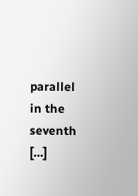parallel in the seventh […]